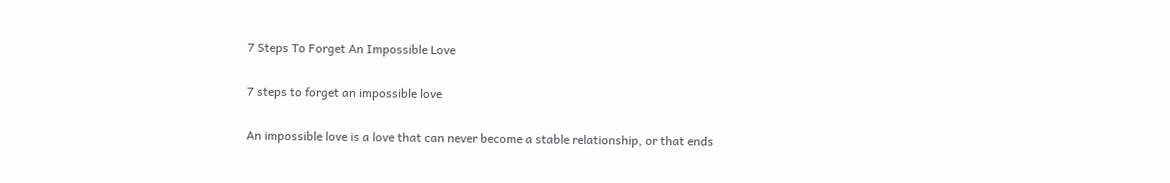7 Steps To Forget An Impossible Love

7 steps to forget an impossible love

An impossible love is a love that can never become a stable relationship, or that ends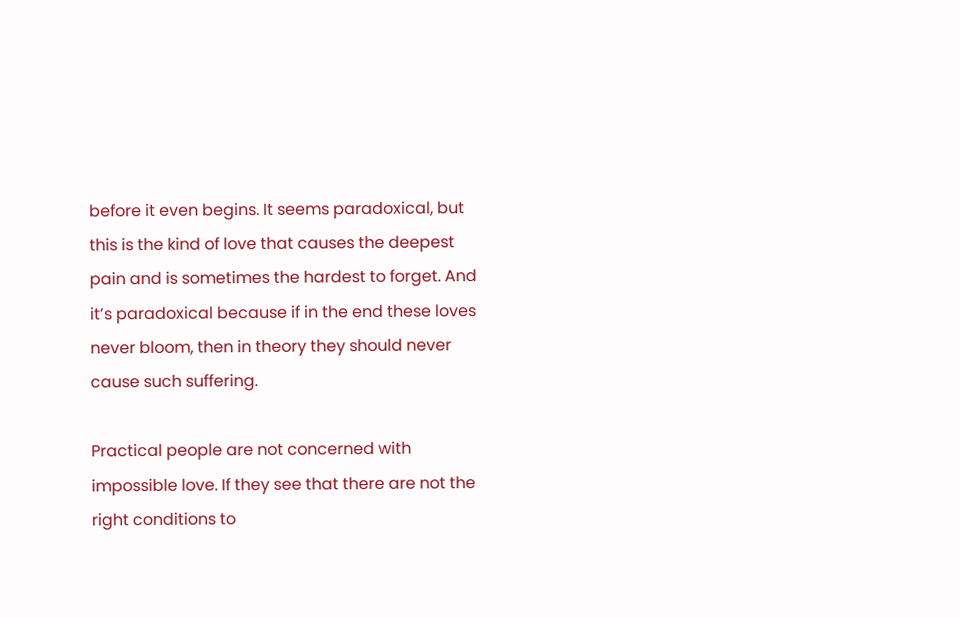before it even begins. It seems paradoxical, but this is the kind of love that causes the deepest pain and is sometimes the hardest to forget. And it’s paradoxical because if in the end these loves never bloom, then in theory they should never cause such suffering.

Practical people are not concerned with impossible love. If they see that there are not the right conditions to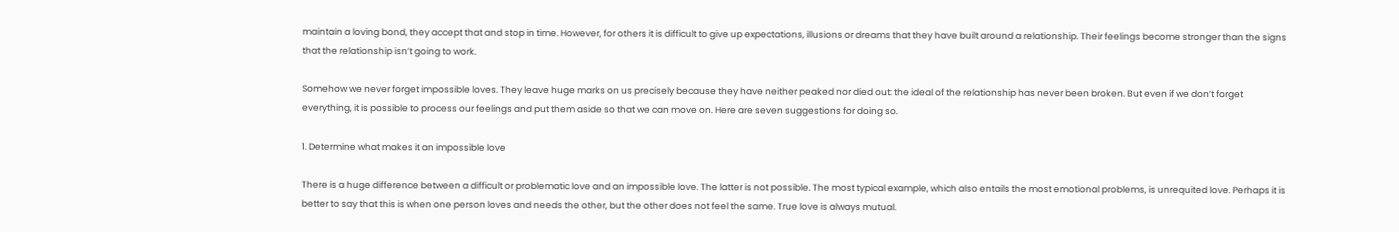maintain a loving bond, they accept that and stop in time. However, for others it is difficult to give up expectations, illusions or dreams that they have built around a relationship. Their feelings become stronger than the signs that the relationship isn’t going to work.

Somehow we never forget impossible loves. They leave huge marks on us precisely because they have neither peaked nor died out: the ideal of the relationship has never been broken. But even if we don’t forget everything, it is possible to process our feelings and put them aside so that we can move on. Here are seven suggestions for doing so.

1. Determine what makes it an impossible love

There is a huge difference between a difficult or problematic love and an impossible love. The latter is not possible. The most typical example, which also entails the most emotional problems, is unrequited love. Perhaps it is better to say that this is when one person loves and needs the other, but the other does not feel the same. True love is always mutual.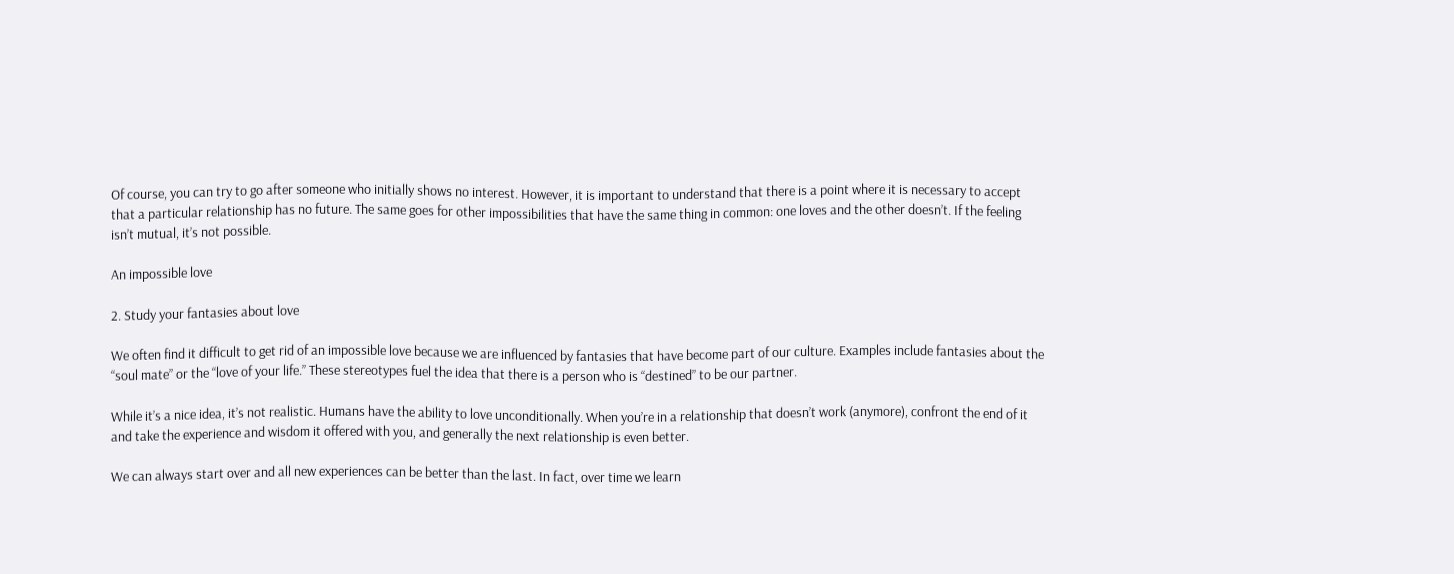Of course, you can try to go after someone who initially shows no interest. However, it is important to understand that there is a point where it is necessary to accept that a particular relationship has no future. The same goes for other impossibilities that have the same thing in common: one loves and the other doesn’t. If the feeling isn’t mutual, it’s not possible.

An impossible love

2. Study your fantasies about love

We often find it difficult to get rid of an impossible love because we are influenced by fantasies that have become part of our culture. Examples include fantasies about the “soul mate” or the “love of your life.” These stereotypes fuel the idea that there is a person who is “destined” to be our partner.

While it’s a nice idea, it’s not realistic. Humans have the ability to love unconditionally. When you’re in a relationship that doesn’t work (anymore), confront the end of it and take the experience and wisdom it offered with you, and generally the next relationship is even better.

We can always start over and all new experiences can be better than the last. In fact, over time we learn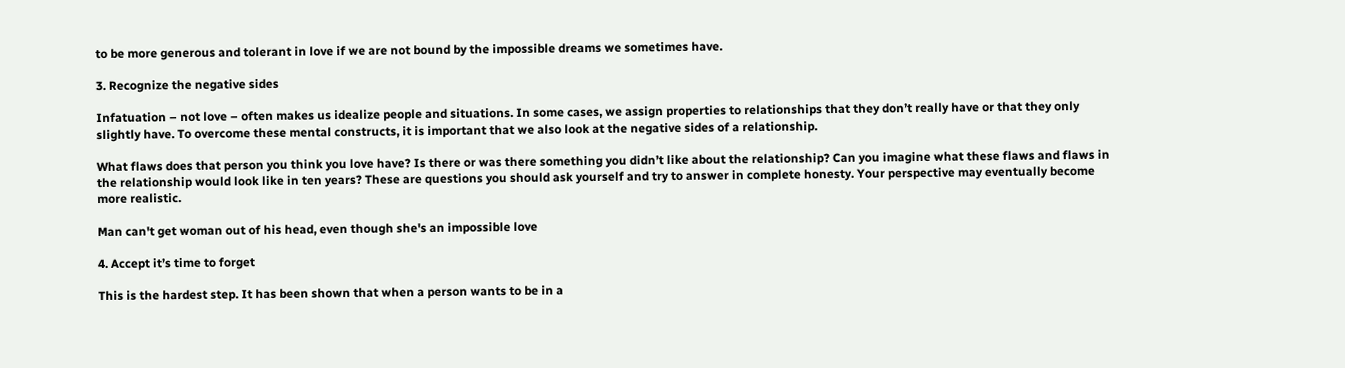to be more generous and tolerant in love if we are not bound by the impossible dreams we sometimes have.

3. Recognize the negative sides

Infatuation – not love – often makes us idealize people and situations. In some cases, we assign properties to relationships that they don’t really have or that they only slightly have. To overcome these mental constructs, it is important that we also look at the negative sides of a relationship.

What flaws does that person you think you love have? Is there or was there something you didn’t like about the relationship? Can you imagine what these flaws and flaws in the relationship would look like in ten years? These are questions you should ask yourself and try to answer in complete honesty. Your perspective may eventually become more realistic.

Man can't get woman out of his head, even though she's an impossible love

4. Accept it’s time to forget

This is the hardest step. It has been shown that when a person wants to be in a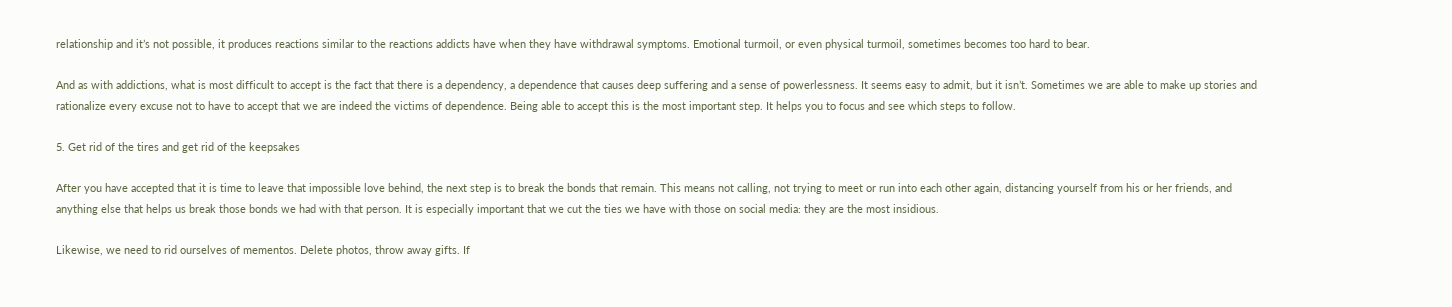relationship and it’s not possible, it produces reactions similar to the reactions addicts have when they have withdrawal symptoms. Emotional turmoil, or even physical turmoil, sometimes becomes too hard to bear.

And as with addictions, what is most difficult to accept is the fact that there is a dependency, a dependence that causes deep suffering and a sense of powerlessness. It seems easy to admit, but it isn’t. Sometimes we are able to make up stories and rationalize every excuse not to have to accept that we are indeed the victims of dependence. Being able to accept this is the most important step. It helps you to focus and see which steps to follow.

5. Get rid of the tires and get rid of the keepsakes

After you have accepted that it is time to leave that impossible love behind, the next step is to break the bonds that remain. This means not calling, not trying to meet or run into each other again, distancing yourself from his or her friends, and anything else that helps us break those bonds we had with that person. It is especially important that we cut the ties we have with those on social media: they are the most insidious.

Likewise, we need to rid ourselves of mementos. Delete photos, throw away gifts. If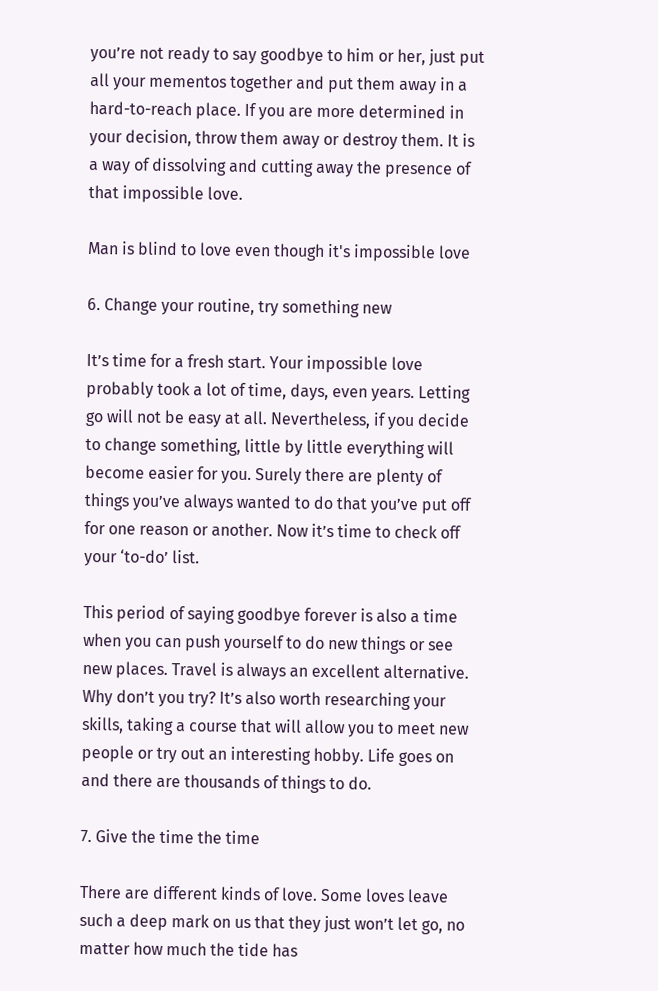you’re not ready to say goodbye to him or her, just put all your mementos together and put them away in a hard-to-reach place. If you are more determined in your decision, throw them away or destroy them. It is a way of dissolving and cutting away the presence of that impossible love.

Man is blind to love even though it's impossible love

6. Change your routine, try something new

It’s time for a fresh start. Your impossible love probably took a lot of time, days, even years. Letting go will not be easy at all. Nevertheless, if you decide to change something, little by little everything will become easier for you. Surely there are plenty of things you’ve always wanted to do that you’ve put off for one reason or another. Now it’s time to check off your ‘to-do’ list.

This period of saying goodbye forever is also a time when you can push yourself to do new things or see new places. Travel is always an excellent alternative. Why don’t you try? It’s also worth researching your skills, taking a course that will allow you to meet new people or try out an interesting hobby. Life goes on and there are thousands of things to do.

7. Give the time the time

There are different kinds of love. Some loves leave such a deep mark on us that they just won’t let go, no matter how much the tide has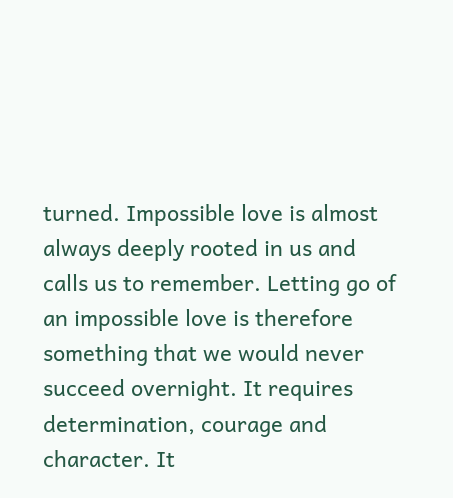turned. Impossible love is almost always deeply rooted in us and calls us to remember. Letting go of an impossible love is therefore something that we would never succeed overnight. It requires determination, courage and character. It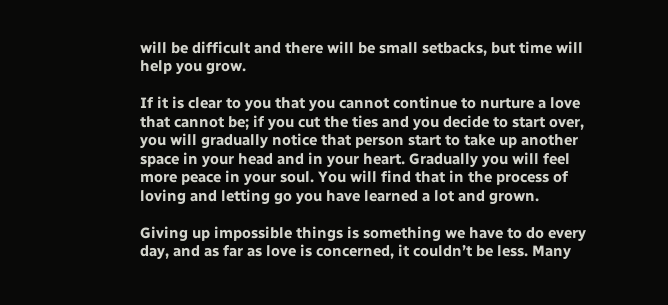will be difficult and there will be small setbacks, but time will help you grow.

If it is clear to you that you cannot continue to nurture a love that cannot be; if you cut the ties and you decide to start over, you will gradually notice that person start to take up another space in your head and in your heart. Gradually you will feel more peace in your soul. You will find that in the process of loving and letting go you have learned a lot and grown.

Giving up impossible things is something we have to do every day, and as far as love is concerned, it couldn’t be less. Many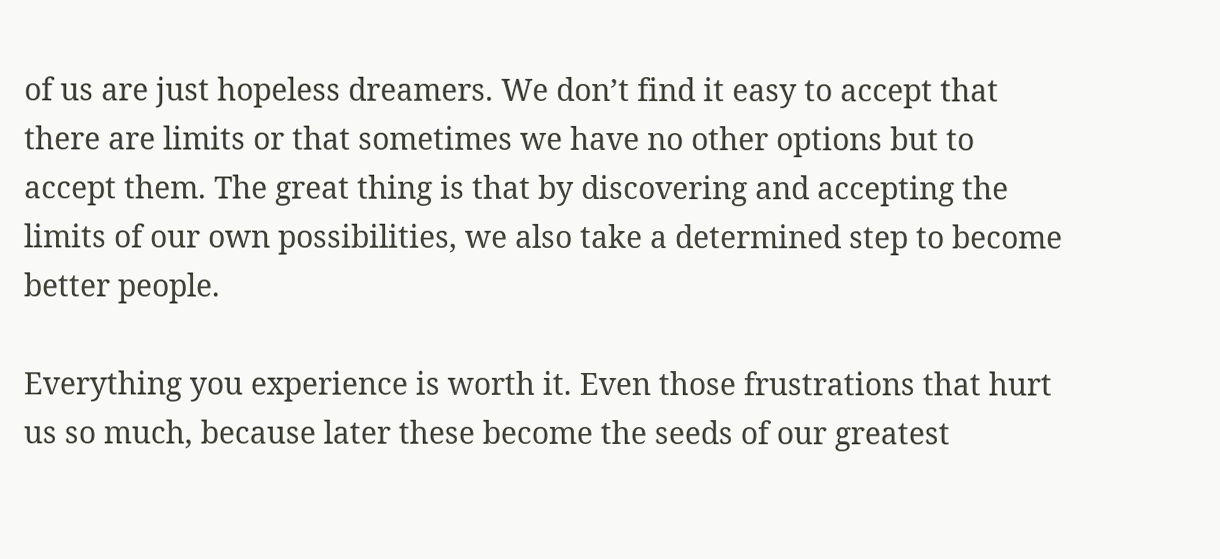of us are just hopeless dreamers. We don’t find it easy to accept that there are limits or that sometimes we have no other options but to accept them. The great thing is that by discovering and accepting the limits of our own possibilities, we also take a determined step to become better people.

Everything you experience is worth it. Even those frustrations that hurt us so much, because later these become the seeds of our greatest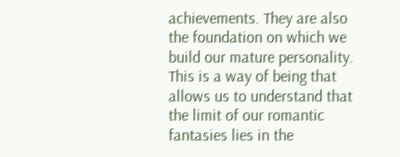achievements. They are also the foundation on which we build our mature personality. This is a way of being that allows us to understand that the limit of our romantic fantasies lies in the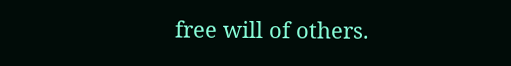free will of others.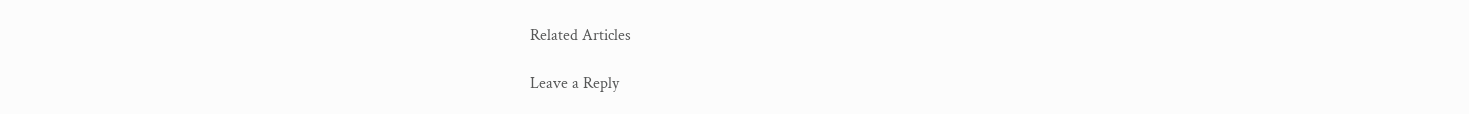Related Articles

Leave a Reply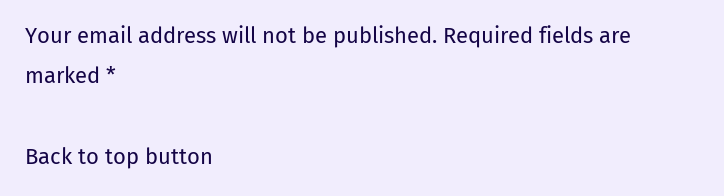Your email address will not be published. Required fields are marked *

Back to top button